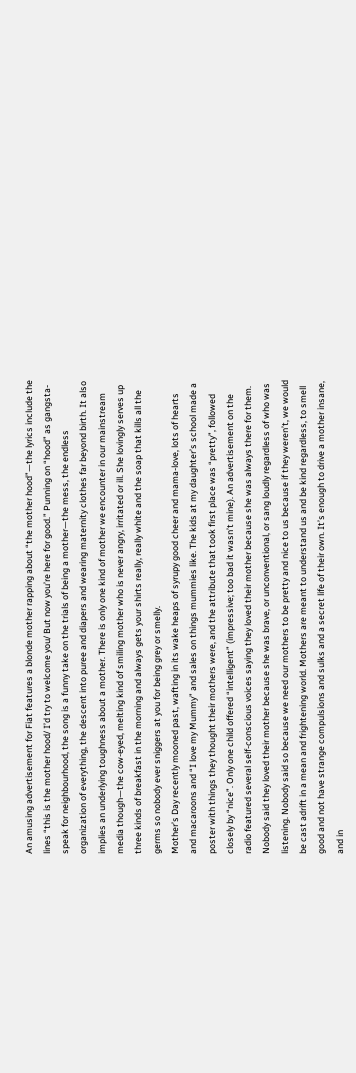An amusing advertisement for Fiat features a blonde mother rapping about “the mother hood”—the lyrics include the lines “this is the mother hood/ I’d try to welcome you/ But now you’re here for good.” Punning on “hood” as gangsta-speak for neighbourhood, the song is a funny take on the trials of being a mother—the mess, the endless organization of everything, the descent into puree and diapers and wearing maternity clothes far beyond birth. It also implies an underlying toughness about a mother. There is only one kind of mother we encounter in our mainstream media though—the cow-eyed, melting kind of smiling mother who is never angry, irritated or ill. She lovingly serves up three kinds of breakfast in the morning and always gets your shirts really, really white and the soap that kills all the germs so nobody ever sniggers at you for being grey or smelly.
Mother’s Day recently mooned past, wafting in its wake heaps of syrupy good cheer and mama-love, lots of hearts and macaroons and “I love my Mummy” and sales on things mummies like. The kids at my daughter’s school made a poster with things they thought their mothers were, and the attribute that took first place was “pretty”, followed closely by “nice”. Only one child offered “intelligent” (impressive; too bad it wasn’t mine). An advertisement on the radio featured several self-conscious voices saying they loved their mother because she was always there for them. Nobody said they loved their mother because she was brave, or unconventional, or sang loudly regardless of who was listening. Nobody said so because we need our mothers to be pretty and nice to us because if they weren’t, we would be cast adrift in a mean and frightening world. Mothers are meant to understand us and be kind regardless, to smell good and not have strange compulsions and sulks and a secret life of their own. It’s enough to drive a mother insane, and in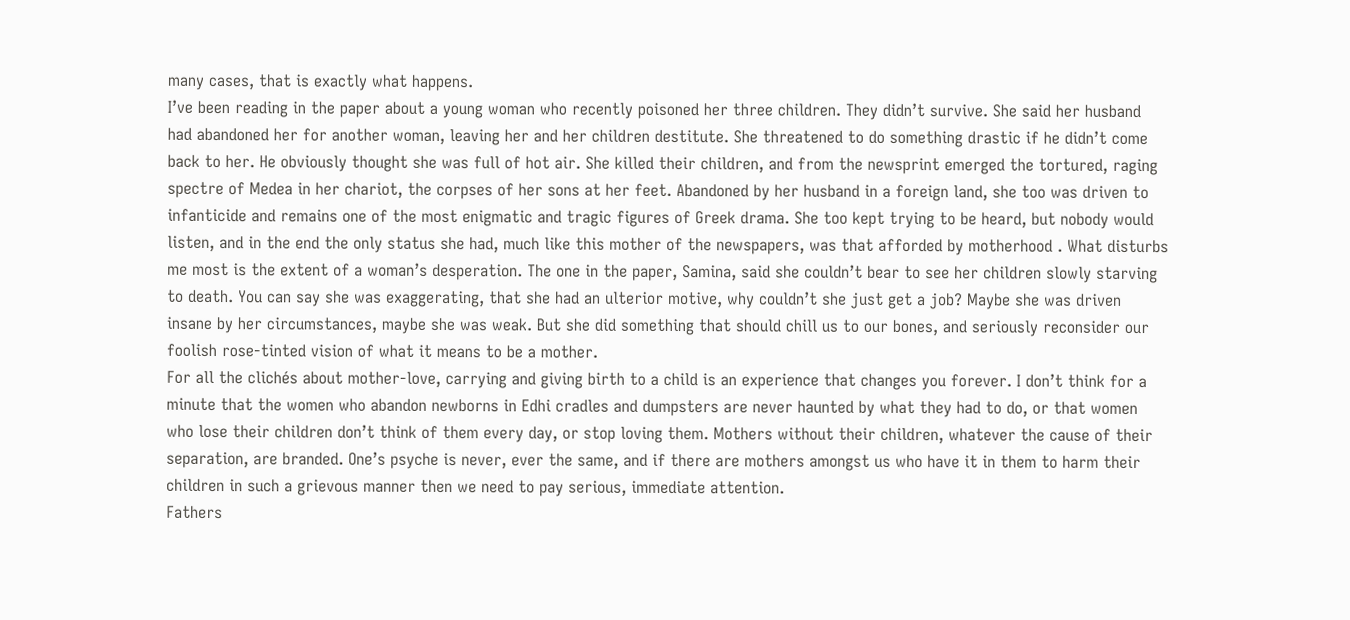many cases, that is exactly what happens.
I’ve been reading in the paper about a young woman who recently poisoned her three children. They didn’t survive. She said her husband had abandoned her for another woman, leaving her and her children destitute. She threatened to do something drastic if he didn’t come back to her. He obviously thought she was full of hot air. She killed their children, and from the newsprint emerged the tortured, raging spectre of Medea in her chariot, the corpses of her sons at her feet. Abandoned by her husband in a foreign land, she too was driven to infanticide and remains one of the most enigmatic and tragic figures of Greek drama. She too kept trying to be heard, but nobody would listen, and in the end the only status she had, much like this mother of the newspapers, was that afforded by motherhood . What disturbs me most is the extent of a woman’s desperation. The one in the paper, Samina, said she couldn’t bear to see her children slowly starving to death. You can say she was exaggerating, that she had an ulterior motive, why couldn’t she just get a job? Maybe she was driven insane by her circumstances, maybe she was weak. But she did something that should chill us to our bones, and seriously reconsider our foolish rose-tinted vision of what it means to be a mother.
For all the clichés about mother-love, carrying and giving birth to a child is an experience that changes you forever. I don’t think for a minute that the women who abandon newborns in Edhi cradles and dumpsters are never haunted by what they had to do, or that women who lose their children don’t think of them every day, or stop loving them. Mothers without their children, whatever the cause of their separation, are branded. One’s psyche is never, ever the same, and if there are mothers amongst us who have it in them to harm their children in such a grievous manner then we need to pay serious, immediate attention.
Fathers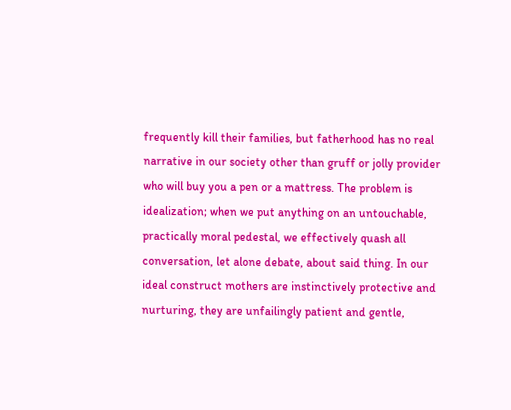frequently kill their families, but fatherhood has no real narrative in our society other than gruff or jolly provider who will buy you a pen or a mattress. The problem is idealization; when we put anything on an untouchable, practically moral pedestal, we effectively quash all conversation, let alone debate, about said thing. In our ideal construct mothers are instinctively protective and nurturing, they are unfailingly patient and gentle,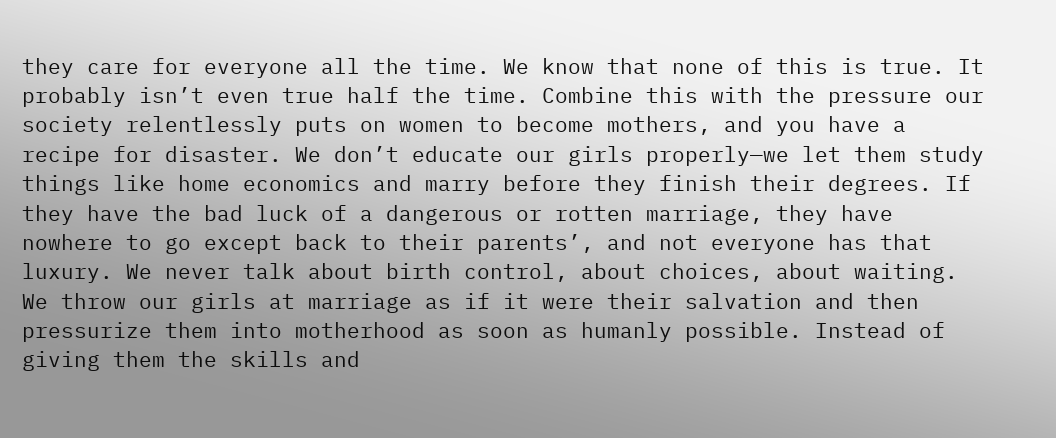they care for everyone all the time. We know that none of this is true. It probably isn’t even true half the time. Combine this with the pressure our society relentlessly puts on women to become mothers, and you have a recipe for disaster. We don’t educate our girls properly—we let them study things like home economics and marry before they finish their degrees. If they have the bad luck of a dangerous or rotten marriage, they have nowhere to go except back to their parents’, and not everyone has that luxury. We never talk about birth control, about choices, about waiting. We throw our girls at marriage as if it were their salvation and then pressurize them into motherhood as soon as humanly possible. Instead of giving them the skills and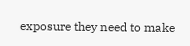exposure they need to make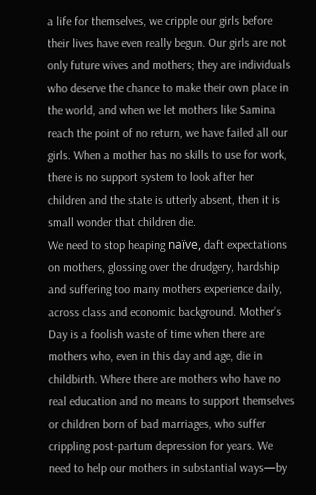a life for themselves, we cripple our girls before their lives have even really begun. Our girls are not only future wives and mothers; they are individuals who deserve the chance to make their own place in the world, and when we let mothers like Samina reach the point of no return, we have failed all our girls. When a mother has no skills to use for work, there is no support system to look after her children and the state is utterly absent, then it is small wonder that children die.
We need to stop heaping naïve, daft expectations on mothers, glossing over the drudgery, hardship and suffering too many mothers experience daily, across class and economic background. Mother’s Day is a foolish waste of time when there are mothers who, even in this day and age, die in childbirth. Where there are mothers who have no real education and no means to support themselves or children born of bad marriages, who suffer crippling post-partum depression for years. We need to help our mothers in substantial ways—by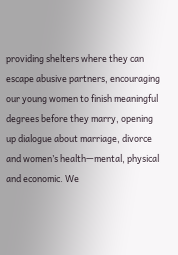providing shelters where they can escape abusive partners, encouraging our young women to finish meaningful degrees before they marry, opening up dialogue about marriage, divorce and women’s health—mental, physical and economic. We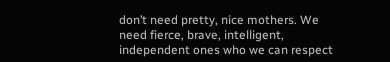don’t need pretty, nice mothers. We need fierce, brave, intelligent, independent ones who we can respect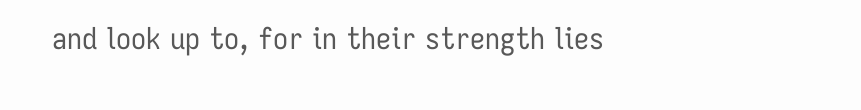and look up to, for in their strength lies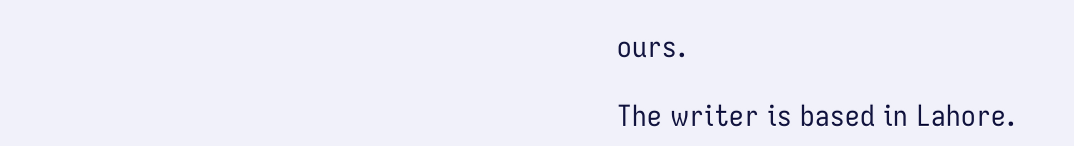ours.

The writer is based in Lahore.